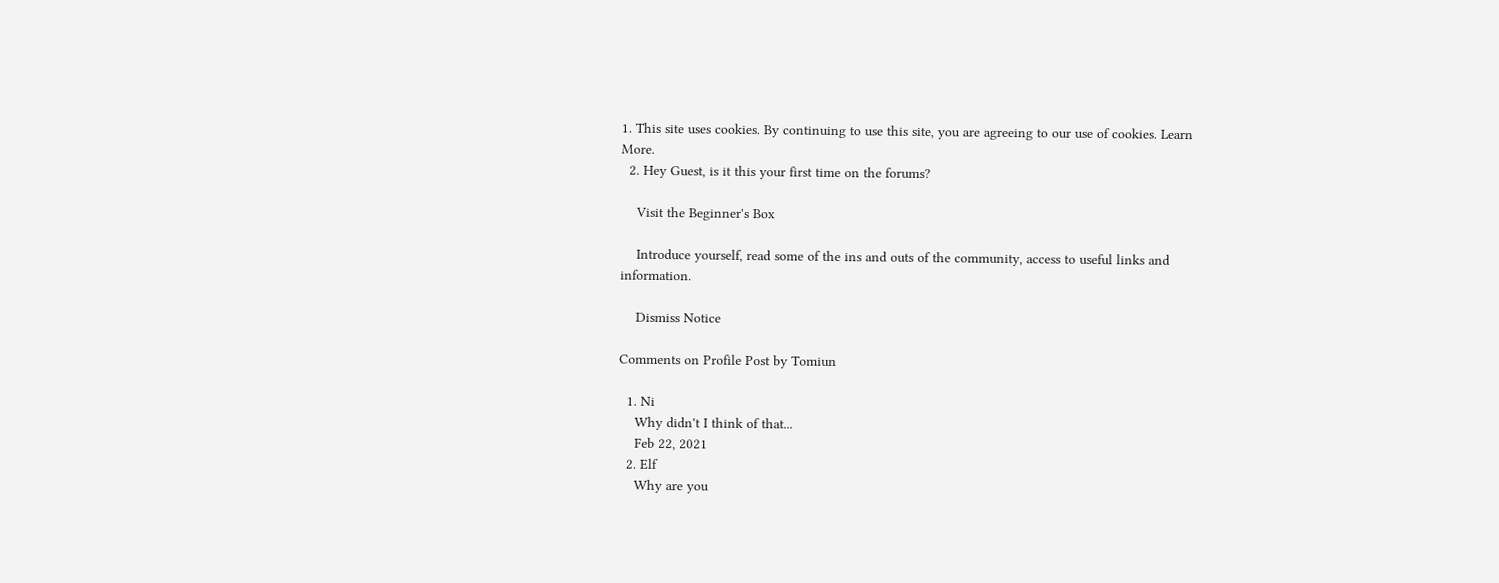1. This site uses cookies. By continuing to use this site, you are agreeing to our use of cookies. Learn More.
  2. Hey Guest, is it this your first time on the forums?

    Visit the Beginner's Box

    Introduce yourself, read some of the ins and outs of the community, access to useful links and information.

    Dismiss Notice

Comments on Profile Post by Tomiun

  1. Ni
    Why didn't I think of that...
    Feb 22, 2021
  2. Elf
    Why are you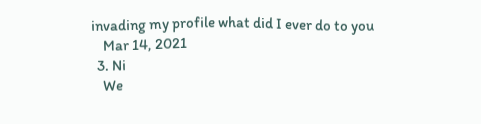invading my profile what did I ever do to you
    Mar 14, 2021
  3. Ni
    We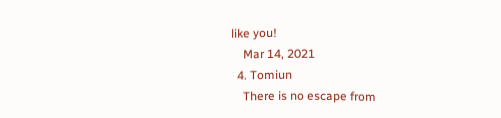like you!
    Mar 14, 2021
  4. Tomiun
    There is no escape from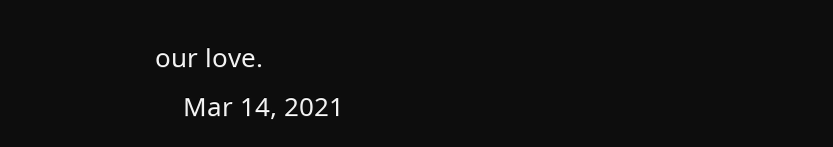our love.
    Mar 14, 2021